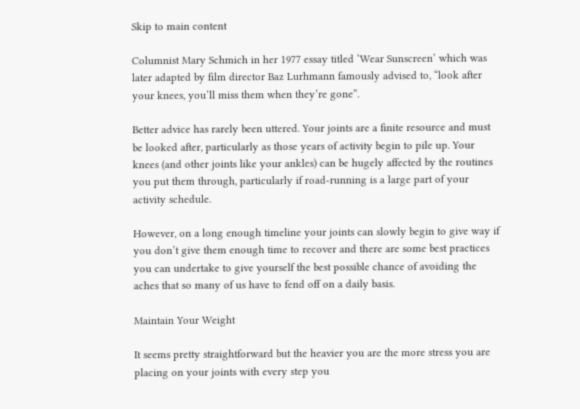Skip to main content

Columnist Mary Schmich in her 1977 essay titled ‘Wear Sunscreen’ which was later adapted by film director Baz Lurhmann famously advised to, “look after your knees, you’ll miss them when they’re gone”.

Better advice has rarely been uttered. Your joints are a finite resource and must be looked after, particularly as those years of activity begin to pile up. Your knees (and other joints like your ankles) can be hugely affected by the routines you put them through, particularly if road-running is a large part of your activity schedule.

However, on a long enough timeline your joints can slowly begin to give way if you don’t give them enough time to recover and there are some best practices you can undertake to give yourself the best possible chance of avoiding the aches that so many of us have to fend off on a daily basis.

Maintain Your Weight

It seems pretty straightforward but the heavier you are the more stress you are placing on your joints with every step you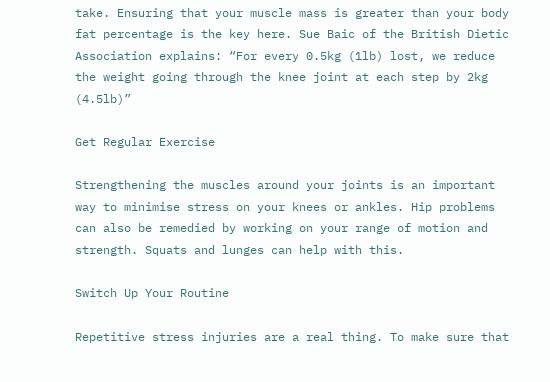take. Ensuring that your muscle mass is greater than your body fat percentage is the key here. Sue Baic of the British Dietic Association explains: “For every 0.5kg (1lb) lost, we reduce the weight going through the knee joint at each step by 2kg (4.5lb)”

Get Regular Exercise

Strengthening the muscles around your joints is an important way to minimise stress on your knees or ankles. Hip problems can also be remedied by working on your range of motion and strength. Squats and lunges can help with this.

Switch Up Your Routine

Repetitive stress injuries are a real thing. To make sure that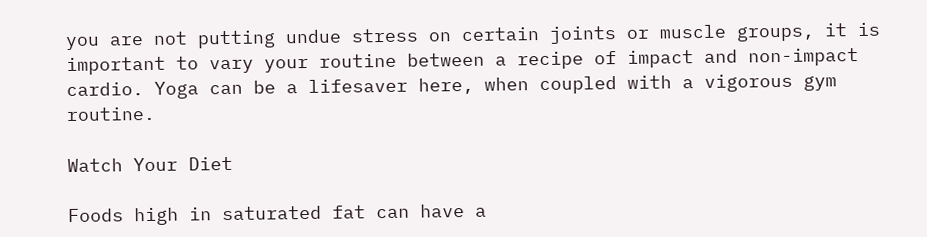you are not putting undue stress on certain joints or muscle groups, it is important to vary your routine between a recipe of impact and non-impact cardio. Yoga can be a lifesaver here, when coupled with a vigorous gym routine.

Watch Your Diet

Foods high in saturated fat can have a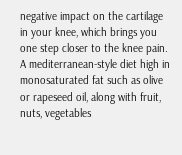negative impact on the cartilage in your knee, which brings you one step closer to the knee pain. A mediterranean-style diet high in monosaturated fat such as olive or rapeseed oil, along with fruit, nuts, vegetables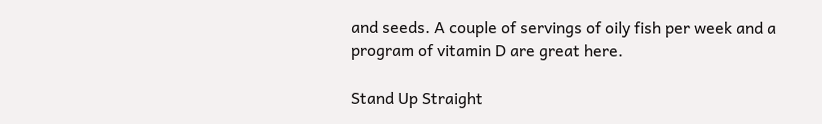and seeds. A couple of servings of oily fish per week and a program of vitamin D are great here.

Stand Up Straight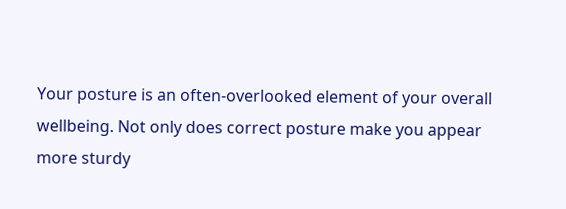Your posture is an often-overlooked element of your overall wellbeing. Not only does correct posture make you appear more sturdy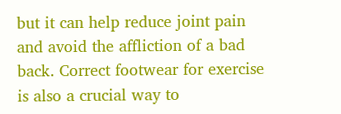but it can help reduce joint pain and avoid the affliction of a bad back. Correct footwear for exercise is also a crucial way to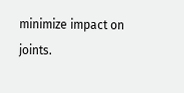minimize impact on joints.